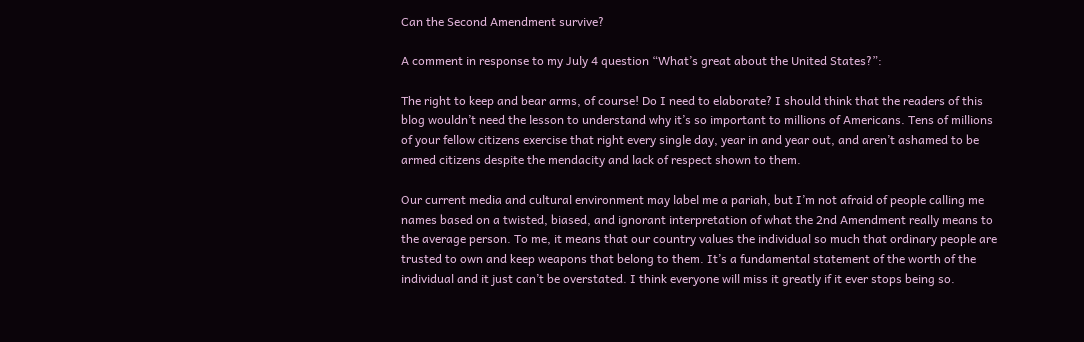Can the Second Amendment survive?

A comment in response to my July 4 question “What’s great about the United States?”:

The right to keep and bear arms, of course! Do I need to elaborate? I should think that the readers of this blog wouldn’t need the lesson to understand why it’s so important to millions of Americans. Tens of millions of your fellow citizens exercise that right every single day, year in and year out, and aren’t ashamed to be armed citizens despite the mendacity and lack of respect shown to them.

Our current media and cultural environment may label me a pariah, but I’m not afraid of people calling me names based on a twisted, biased, and ignorant interpretation of what the 2nd Amendment really means to the average person. To me, it means that our country values the individual so much that ordinary people are trusted to own and keep weapons that belong to them. It’s a fundamental statement of the worth of the individual and it just can’t be overstated. I think everyone will miss it greatly if it ever stops being so.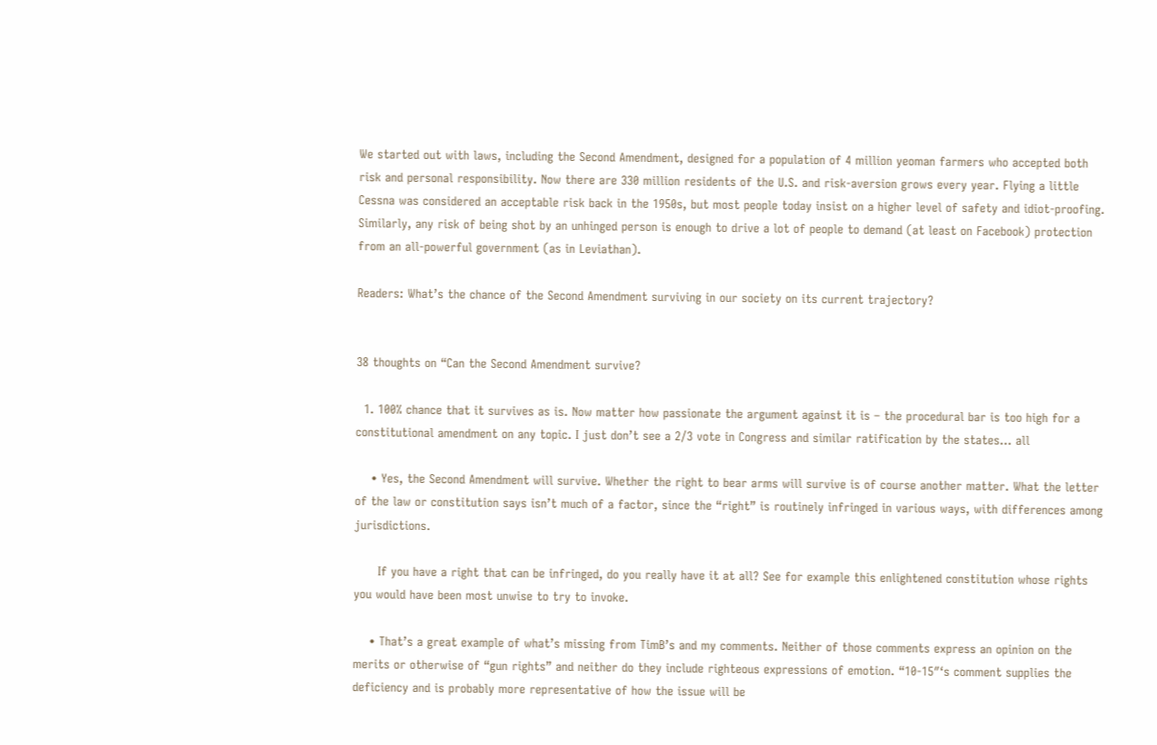We started out with laws, including the Second Amendment, designed for a population of 4 million yeoman farmers who accepted both risk and personal responsibility. Now there are 330 million residents of the U.S. and risk-aversion grows every year. Flying a little Cessna was considered an acceptable risk back in the 1950s, but most people today insist on a higher level of safety and idiot-proofing. Similarly, any risk of being shot by an unhinged person is enough to drive a lot of people to demand (at least on Facebook) protection from an all-powerful government (as in Leviathan).

Readers: What’s the chance of the Second Amendment surviving in our society on its current trajectory?


38 thoughts on “Can the Second Amendment survive?

  1. 100% chance that it survives as is. Now matter how passionate the argument against it is – the procedural bar is too high for a constitutional amendment on any topic. I just don’t see a 2/3 vote in Congress and similar ratification by the states… all

    • Yes, the Second Amendment will survive. Whether the right to bear arms will survive is of course another matter. What the letter of the law or constitution says isn’t much of a factor, since the “right” is routinely infringed in various ways, with differences among jurisdictions.

      If you have a right that can be infringed, do you really have it at all? See for example this enlightened constitution whose rights you would have been most unwise to try to invoke.

    • That’s a great example of what’s missing from TimB’s and my comments. Neither of those comments express an opinion on the merits or otherwise of “gun rights” and neither do they include righteous expressions of emotion. “10-15″‘s comment supplies the deficiency and is probably more representative of how the issue will be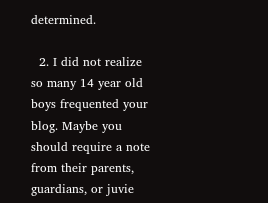determined.

  2. I did not realize so many 14 year old boys frequented your blog. Maybe you should require a note from their parents, guardians, or juvie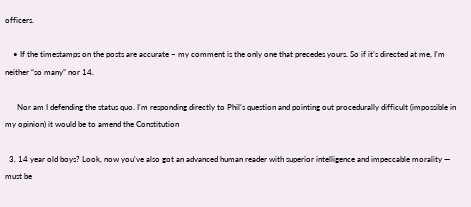officers.

    • If the timestamps on the posts are accurate – my comment is the only one that precedes yours. So if it’s directed at me, I’m neither “so many” nor 14.

      Nor am I defending the status quo. I’m responding directly to Phil’s question and pointing out procedurally difficult (impossible in my opinion) it would be to amend the Constitution

  3. 14 year old boys? Look, now you’ve also got an advanced human reader with superior intelligence and impeccable morality — must be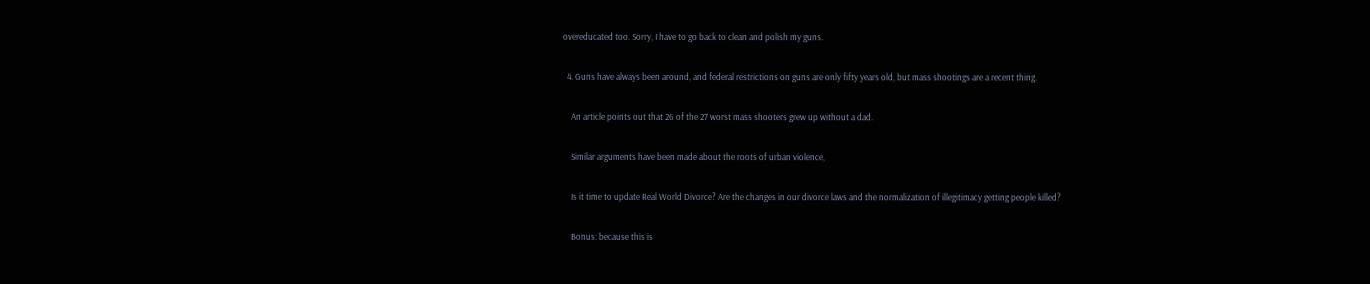overeducated too. Sorry, I have to go back to clean and polish my guns.

  4. Guns have always been around, and federal restrictions on guns are only fifty years old, but mass shootings are a recent thing.

    An article points out that 26 of the 27 worst mass shooters grew up without a dad.

    Similar arguments have been made about the roots of urban violence,

    Is it time to update Real World Divorce? Are the changes in our divorce laws and the normalization of illegitimacy getting people killed?

    Bonus: because this is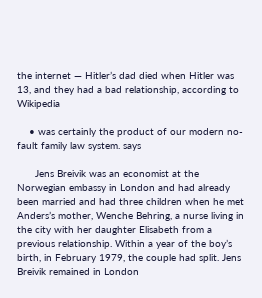the internet — Hitler’s dad died when Hitler was 13, and they had a bad relationship, according to Wikipedia

    • was certainly the product of our modern no-fault family law system. says

      Jens Breivik was an economist at the Norwegian embassy in London and had already been married and had three children when he met Anders’s mother, Wenche Behring, a nurse living in the city with her daughter Elisabeth from a previous relationship. Within a year of the boy’s birth, in February 1979, the couple had split. Jens Breivik remained in London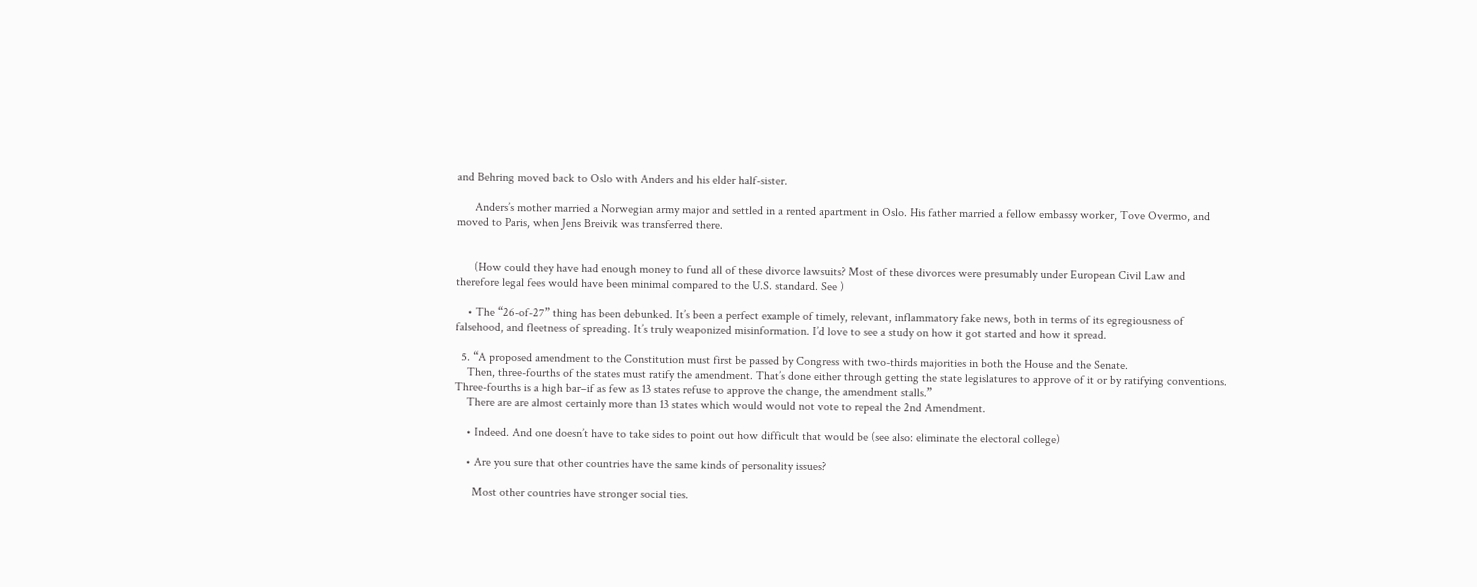and Behring moved back to Oslo with Anders and his elder half-sister.

      Anders’s mother married a Norwegian army major and settled in a rented apartment in Oslo. His father married a fellow embassy worker, Tove Overmo, and moved to Paris, when Jens Breivik was transferred there.


      (How could they have had enough money to fund all of these divorce lawsuits? Most of these divorces were presumably under European Civil Law and therefore legal fees would have been minimal compared to the U.S. standard. See )

    • The “26-of-27” thing has been debunked. It’s been a perfect example of timely, relevant, inflammatory fake news, both in terms of its egregiousness of falsehood, and fleetness of spreading. It’s truly weaponized misinformation. I’d love to see a study on how it got started and how it spread.

  5. “A proposed amendment to the Constitution must first be passed by Congress with two-thirds majorities in both the House and the Senate.
    Then, three-fourths of the states must ratify the amendment. That’s done either through getting the state legislatures to approve of it or by ratifying conventions. Three-fourths is a high bar–if as few as 13 states refuse to approve the change, the amendment stalls.”
    There are are almost certainly more than 13 states which would would not vote to repeal the 2nd Amendment.

    • Indeed. And one doesn’t have to take sides to point out how difficult that would be (see also: eliminate the electoral college)

    • Are you sure that other countries have the same kinds of personality issues?

      Most other countries have stronger social ties.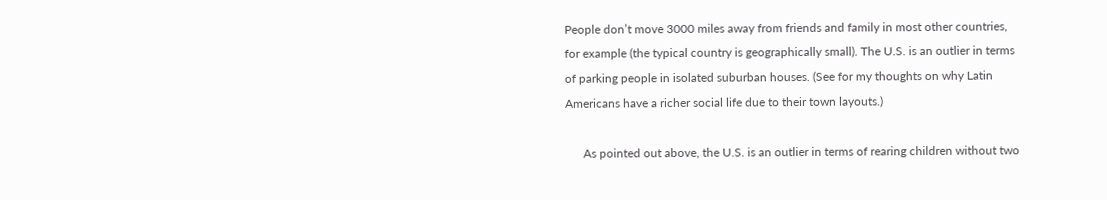People don’t move 3000 miles away from friends and family in most other countries, for example (the typical country is geographically small). The U.S. is an outlier in terms of parking people in isolated suburban houses. (See for my thoughts on why Latin Americans have a richer social life due to their town layouts.)

      As pointed out above, the U.S. is an outlier in terms of rearing children without two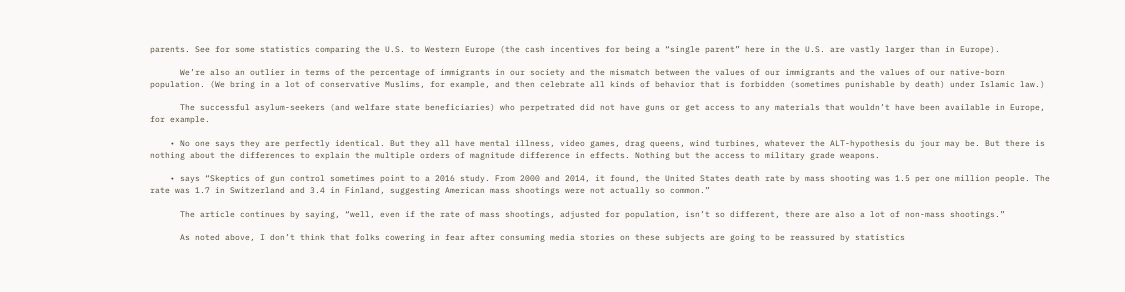parents. See for some statistics comparing the U.S. to Western Europe (the cash incentives for being a “single parent” here in the U.S. are vastly larger than in Europe).

      We’re also an outlier in terms of the percentage of immigrants in our society and the mismatch between the values of our immigrants and the values of our native-born population. (We bring in a lot of conservative Muslims, for example, and then celebrate all kinds of behavior that is forbidden (sometimes punishable by death) under Islamic law.)

      The successful asylum-seekers (and welfare state beneficiaries) who perpetrated did not have guns or get access to any materials that wouldn’t have been available in Europe, for example.

    • No one says they are perfectly identical. But they all have mental illness, video games, drag queens, wind turbines, whatever the ALT-hypothesis du jour may be. But there is nothing about the differences to explain the multiple orders of magnitude difference in effects. Nothing but the access to military grade weapons.

    • says “Skeptics of gun control sometimes point to a 2016 study. From 2000 and 2014, it found, the United States death rate by mass shooting was 1.5 per one million people. The rate was 1.7 in Switzerland and 3.4 in Finland, suggesting American mass shootings were not actually so common.”

      The article continues by saying, “well, even if the rate of mass shootings, adjusted for population, isn’t so different, there are also a lot of non-mass shootings.”

      As noted above, I don’t think that folks cowering in fear after consuming media stories on these subjects are going to be reassured by statistics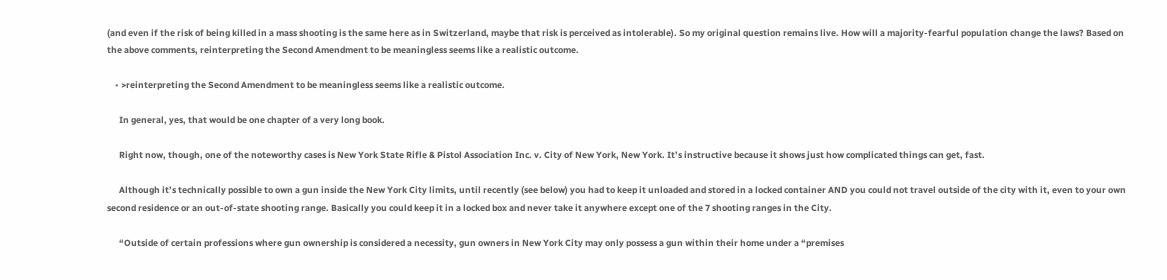(and even if the risk of being killed in a mass shooting is the same here as in Switzerland, maybe that risk is perceived as intolerable). So my original question remains live. How will a majority-fearful population change the laws? Based on the above comments, reinterpreting the Second Amendment to be meaningless seems like a realistic outcome.

    • >reinterpreting the Second Amendment to be meaningless seems like a realistic outcome.

      In general, yes, that would be one chapter of a very long book.

      Right now, though, one of the noteworthy cases is New York State Rifle & Pistol Association Inc. v. City of New York, New York. It’s instructive because it shows just how complicated things can get, fast.

      Although it’s technically possible to own a gun inside the New York City limits, until recently (see below) you had to keep it unloaded and stored in a locked container AND you could not travel outside of the city with it, even to your own second residence or an out-of-state shooting range. Basically you could keep it in a locked box and never take it anywhere except one of the 7 shooting ranges in the City.

      “Outside of certain professions where gun ownership is considered a necessity, gun owners in New York City may only possess a gun within their home under a “premises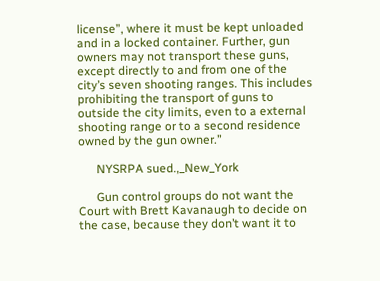license”, where it must be kept unloaded and in a locked container. Further, gun owners may not transport these guns, except directly to and from one of the city’s seven shooting ranges. This includes prohibiting the transport of guns to outside the city limits, even to a external shooting range or to a second residence owned by the gun owner.”

      NYSRPA sued.,_New_York

      Gun control groups do not want the Court with Brett Kavanaugh to decide on the case, because they don’t want it to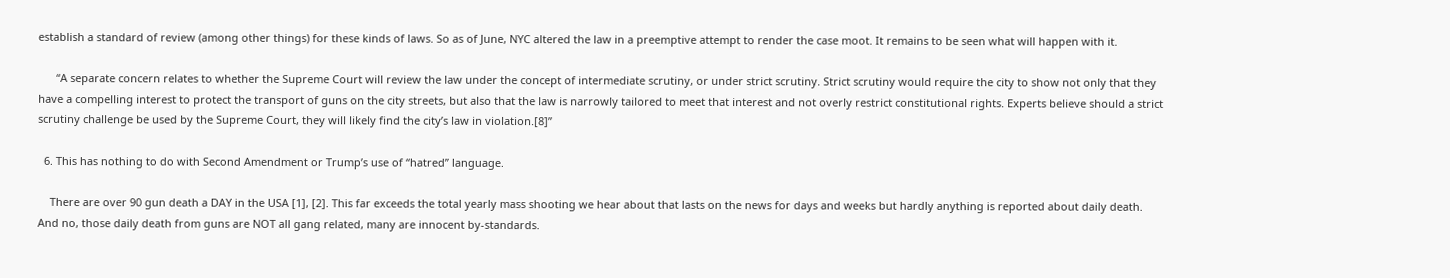establish a standard of review (among other things) for these kinds of laws. So as of June, NYC altered the law in a preemptive attempt to render the case moot. It remains to be seen what will happen with it.

      “A separate concern relates to whether the Supreme Court will review the law under the concept of intermediate scrutiny, or under strict scrutiny. Strict scrutiny would require the city to show not only that they have a compelling interest to protect the transport of guns on the city streets, but also that the law is narrowly tailored to meet that interest and not overly restrict constitutional rights. Experts believe should a strict scrutiny challenge be used by the Supreme Court, they will likely find the city’s law in violation.[8]”

  6. This has nothing to do with Second Amendment or Trump’s use of “hatred” language.

    There are over 90 gun death a DAY in the USA [1], [2]. This far exceeds the total yearly mass shooting we hear about that lasts on the news for days and weeks but hardly anything is reported about daily death. And no, those daily death from guns are NOT all gang related, many are innocent by-standards.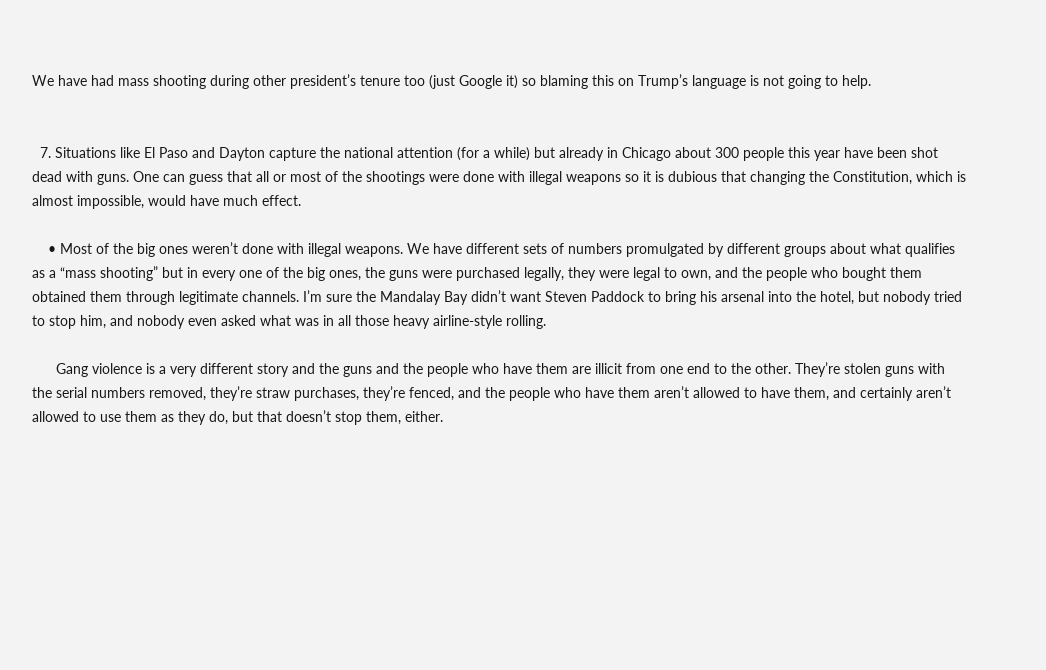We have had mass shooting during other president’s tenure too (just Google it) so blaming this on Trump’s language is not going to help.


  7. Situations like El Paso and Dayton capture the national attention (for a while) but already in Chicago about 300 people this year have been shot dead with guns. One can guess that all or most of the shootings were done with illegal weapons so it is dubious that changing the Constitution, which is almost impossible, would have much effect.

    • Most of the big ones weren’t done with illegal weapons. We have different sets of numbers promulgated by different groups about what qualifies as a “mass shooting” but in every one of the big ones, the guns were purchased legally, they were legal to own, and the people who bought them obtained them through legitimate channels. I’m sure the Mandalay Bay didn’t want Steven Paddock to bring his arsenal into the hotel, but nobody tried to stop him, and nobody even asked what was in all those heavy airline-style rolling.

      Gang violence is a very different story and the guns and the people who have them are illicit from one end to the other. They’re stolen guns with the serial numbers removed, they’re straw purchases, they’re fenced, and the people who have them aren’t allowed to have them, and certainly aren’t allowed to use them as they do, but that doesn’t stop them, either.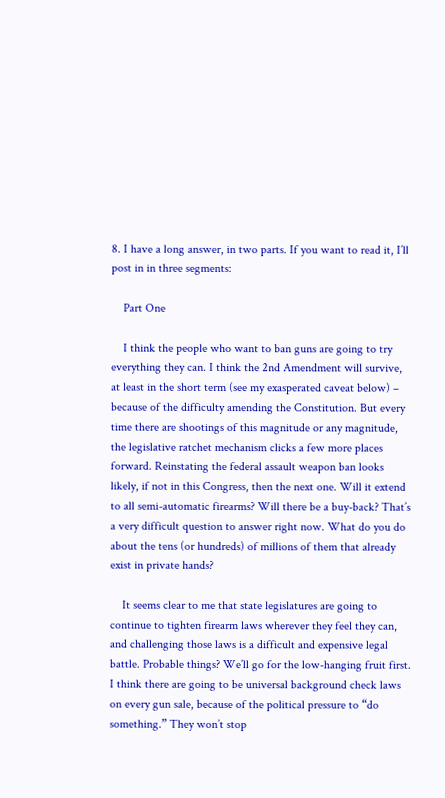8. I have a long answer, in two parts. If you want to read it, I’ll post in in three segments:

    Part One

    I think the people who want to ban guns are going to try everything they can. I think the 2nd Amendment will survive, at least in the short term (see my exasperated caveat below) – because of the difficulty amending the Constitution. But every time there are shootings of this magnitude or any magnitude, the legislative ratchet mechanism clicks a few more places forward. Reinstating the federal assault weapon ban looks likely, if not in this Congress, then the next one. Will it extend to all semi-automatic firearms? Will there be a buy-back? That’s a very difficult question to answer right now. What do you do about the tens (or hundreds) of millions of them that already exist in private hands?

    It seems clear to me that state legislatures are going to continue to tighten firearm laws wherever they feel they can, and challenging those laws is a difficult and expensive legal battle. Probable things? We’ll go for the low-hanging fruit first. I think there are going to be universal background check laws on every gun sale, because of the political pressure to “do something.” They won’t stop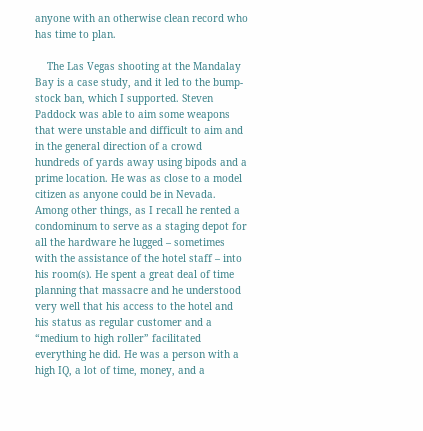anyone with an otherwise clean record who has time to plan.

    The Las Vegas shooting at the Mandalay Bay is a case study, and it led to the bump-stock ban, which I supported. Steven Paddock was able to aim some weapons that were unstable and difficult to aim and in the general direction of a crowd hundreds of yards away using bipods and a prime location. He was as close to a model citizen as anyone could be in Nevada. Among other things, as I recall he rented a condominum to serve as a staging depot for all the hardware he lugged – sometimes with the assistance of the hotel staff – into his room(s). He spent a great deal of time planning that massacre and he understood very well that his access to the hotel and his status as regular customer and a “medium to high roller” facilitated everything he did. He was a person with a high IQ, a lot of time, money, and a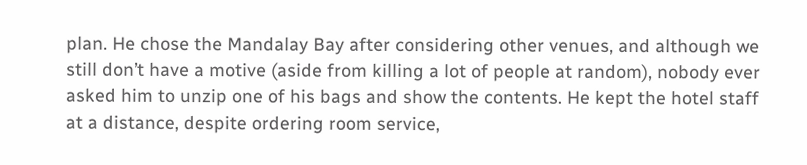plan. He chose the Mandalay Bay after considering other venues, and although we still don’t have a motive (aside from killing a lot of people at random), nobody ever asked him to unzip one of his bags and show the contents. He kept the hotel staff at a distance, despite ordering room service,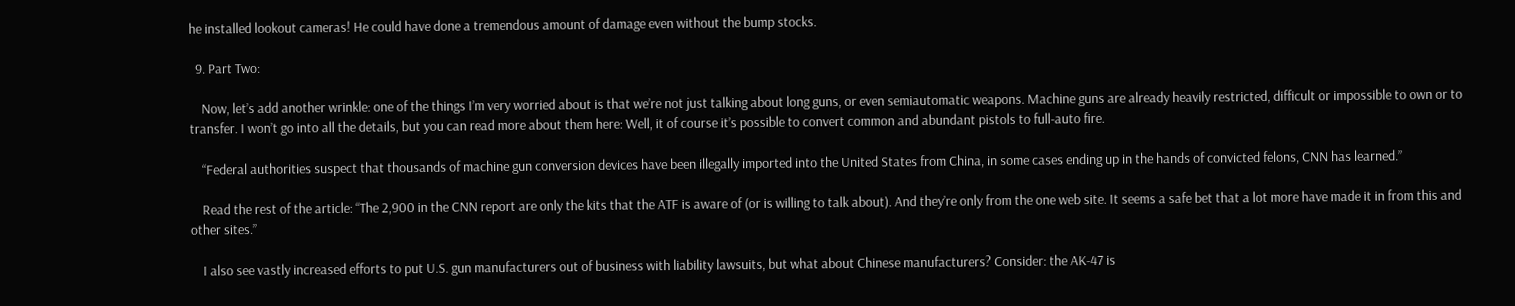he installed lookout cameras! He could have done a tremendous amount of damage even without the bump stocks.

  9. Part Two:

    Now, let’s add another wrinkle: one of the things I’m very worried about is that we’re not just talking about long guns, or even semiautomatic weapons. Machine guns are already heavily restricted, difficult or impossible to own or to transfer. I won’t go into all the details, but you can read more about them here: Well, it of course it’s possible to convert common and abundant pistols to full-auto fire.

    “Federal authorities suspect that thousands of machine gun conversion devices have been illegally imported into the United States from China, in some cases ending up in the hands of convicted felons, CNN has learned.”

    Read the rest of the article: “The 2,900 in the CNN report are only the kits that the ATF is aware of (or is willing to talk about). And they’re only from the one web site. It seems a safe bet that a lot more have made it in from this and other sites.”

    I also see vastly increased efforts to put U.S. gun manufacturers out of business with liability lawsuits, but what about Chinese manufacturers? Consider: the AK-47 is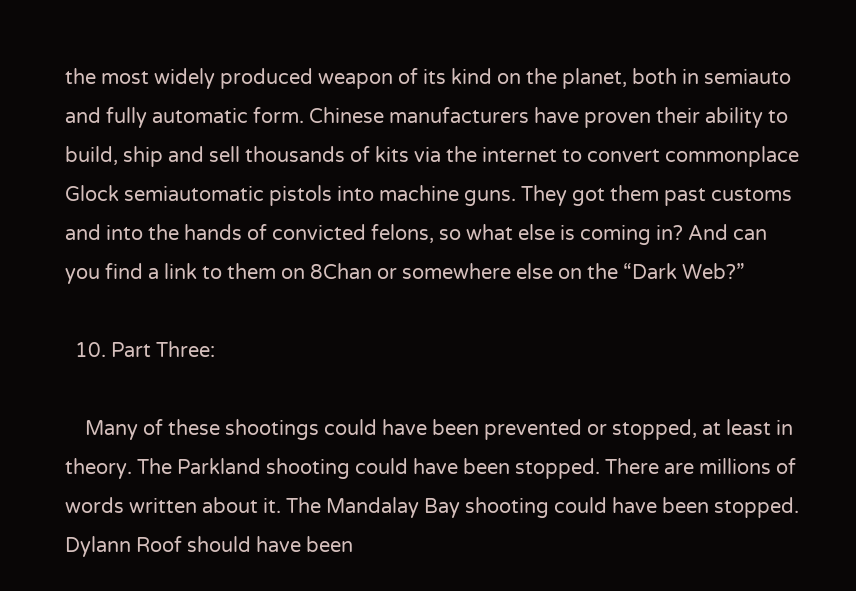the most widely produced weapon of its kind on the planet, both in semiauto and fully automatic form. Chinese manufacturers have proven their ability to build, ship and sell thousands of kits via the internet to convert commonplace Glock semiautomatic pistols into machine guns. They got them past customs and into the hands of convicted felons, so what else is coming in? And can you find a link to them on 8Chan or somewhere else on the “Dark Web?”

  10. Part Three:

    Many of these shootings could have been prevented or stopped, at least in theory. The Parkland shooting could have been stopped. There are millions of words written about it. The Mandalay Bay shooting could have been stopped. Dylann Roof should have been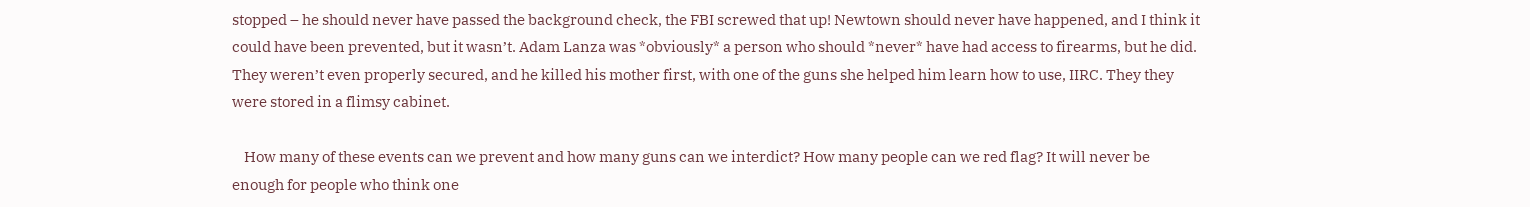stopped – he should never have passed the background check, the FBI screwed that up! Newtown should never have happened, and I think it could have been prevented, but it wasn’t. Adam Lanza was *obviously* a person who should *never* have had access to firearms, but he did. They weren’t even properly secured, and he killed his mother first, with one of the guns she helped him learn how to use, IIRC. They they were stored in a flimsy cabinet.

    How many of these events can we prevent and how many guns can we interdict? How many people can we red flag? It will never be enough for people who think one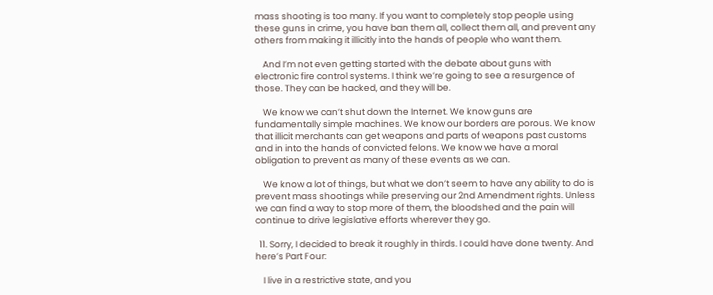mass shooting is too many. If you want to completely stop people using these guns in crime, you have ban them all, collect them all, and prevent any others from making it illicitly into the hands of people who want them.

    And I’m not even getting started with the debate about guns with electronic fire control systems. I think we’re going to see a resurgence of those. They can be hacked, and they will be.

    We know we can’t shut down the Internet. We know guns are fundamentally simple machines. We know our borders are porous. We know that illicit merchants can get weapons and parts of weapons past customs and in into the hands of convicted felons. We know we have a moral obligation to prevent as many of these events as we can.

    We know a lot of things, but what we don’t seem to have any ability to do is prevent mass shootings while preserving our 2nd Amendment rights. Unless we can find a way to stop more of them, the bloodshed and the pain will continue to drive legislative efforts wherever they go.

  11. Sorry, I decided to break it roughly in thirds. I could have done twenty. And here’s Part Four:

    I live in a restrictive state, and you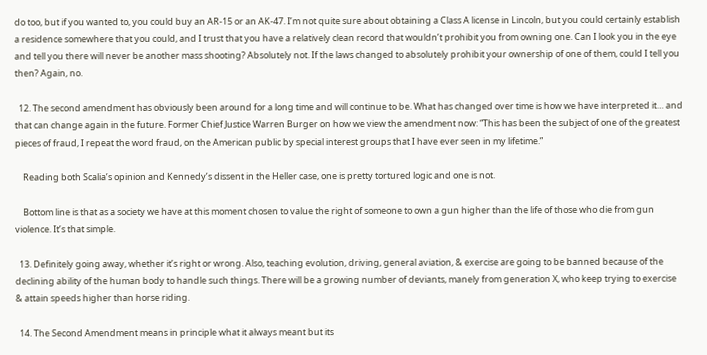do too, but if you wanted to, you could buy an AR-15 or an AK-47. I’m not quite sure about obtaining a Class A license in Lincoln, but you could certainly establish a residence somewhere that you could, and I trust that you have a relatively clean record that wouldn’t prohibit you from owning one. Can I look you in the eye and tell you there will never be another mass shooting? Absolutely not. If the laws changed to absolutely prohibit your ownership of one of them, could I tell you then? Again, no.

  12. The second amendment has obviously been around for a long time and will continue to be. What has changed over time is how we have interpreted it… and that can change again in the future. Former Chief Justice Warren Burger on how we view the amendment now: “This has been the subject of one of the greatest pieces of fraud, I repeat the word fraud, on the American public by special interest groups that I have ever seen in my lifetime.”

    Reading both Scalia’s opinion and Kennedy’s dissent in the Heller case, one is pretty tortured logic and one is not.

    Bottom line is that as a society we have at this moment chosen to value the right of someone to own a gun higher than the life of those who die from gun violence. It’s that simple.

  13. Definitely going away, whether it’s right or wrong. Also, teaching evolution, driving, general aviation, & exercise are going to be banned because of the declining ability of the human body to handle such things. There will be a growing number of deviants, manely from generation X, who keep trying to exercise & attain speeds higher than horse riding.

  14. The Second Amendment means in principle what it always meant but its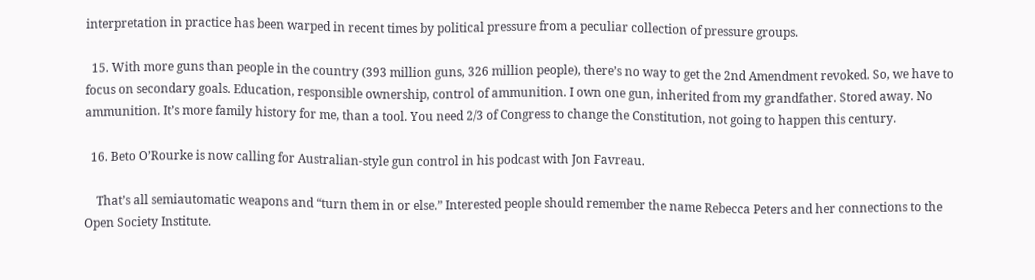interpretation in practice has been warped in recent times by political pressure from a peculiar collection of pressure groups.

  15. With more guns than people in the country (393 million guns, 326 million people), there’s no way to get the 2nd Amendment revoked. So, we have to focus on secondary goals. Education, responsible ownership, control of ammunition. I own one gun, inherited from my grandfather. Stored away. No ammunition. It’s more family history for me, than a tool. You need 2/3 of Congress to change the Constitution, not going to happen this century.

  16. Beto O’Rourke is now calling for Australian-style gun control in his podcast with Jon Favreau.

    That’s all semiautomatic weapons and “turn them in or else.” Interested people should remember the name Rebecca Peters and her connections to the Open Society Institute.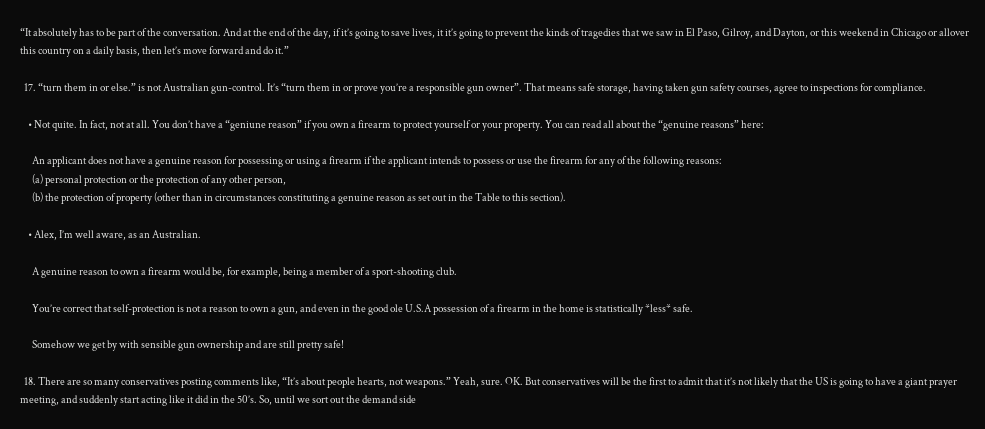“It absolutely has to be part of the conversation. And at the end of the day, if it’s going to save lives, it it’s going to prevent the kinds of tragedies that we saw in El Paso, Gilroy, and Dayton, or this weekend in Chicago or allover this country on a daily basis, then let’s move forward and do it.”

  17. “turn them in or else.” is not Australian gun-control. It’s “turn them in or prove you’re a responsible gun owner”. That means safe storage, having taken gun safety courses, agree to inspections for compliance.

    • Not quite. In fact, not at all. You don’t have a “geniune reason” if you own a firearm to protect yourself or your property. You can read all about the “genuine reasons” here:

      An applicant does not have a genuine reason for possessing or using a firearm if the applicant intends to possess or use the firearm for any of the following reasons:
      (a) personal protection or the protection of any other person,
      (b) the protection of property (other than in circumstances constituting a genuine reason as set out in the Table to this section).

    • Alex, I’m well aware, as an Australian.

      A genuine reason to own a firearm would be, for example, being a member of a sport-shooting club.

      You’re correct that self-protection is not a reason to own a gun, and even in the good ole U.S.A possession of a firearm in the home is statistically *less* safe.

      Somehow we get by with sensible gun ownership and are still pretty safe!

  18. There are so many conservatives posting comments like, “It’s about people hearts, not weapons.” Yeah, sure. OK. But conservatives will be the first to admit that it’s not likely that the US is going to have a giant prayer meeting, and suddenly start acting like it did in the 50’s. So, until we sort out the demand side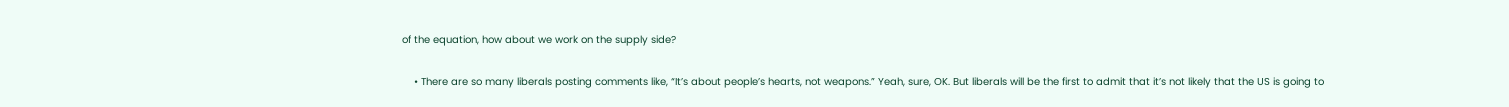of the equation, how about we work on the supply side?

    • There are so many liberals posting comments like, “It’s about people’s hearts, not weapons.” Yeah, sure, OK. But liberals will be the first to admit that it’s not likely that the US is going to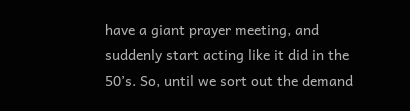have a giant prayer meeting, and suddenly start acting like it did in the 50’s. So, until we sort out the demand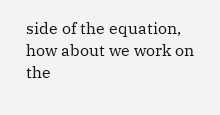side of the equation, how about we work on the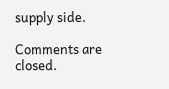supply side.

Comments are closed.